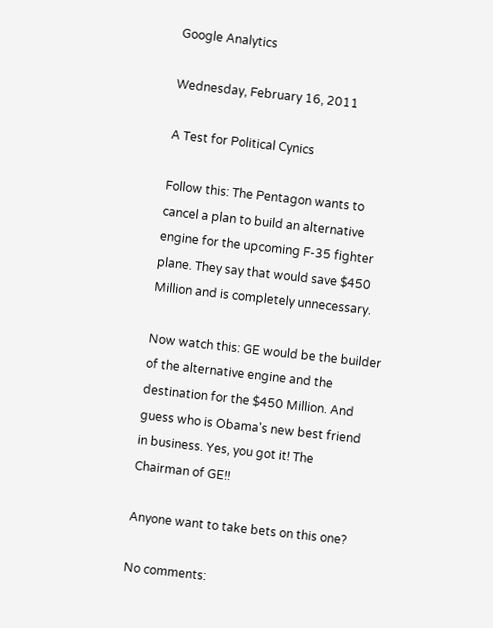Google Analytics

Wednesday, February 16, 2011

A Test for Political Cynics

Follow this: The Pentagon wants to cancel a plan to build an alternative engine for the upcoming F-35 fighter plane. They say that would save $450 Million and is completely unnecessary.

Now watch this: GE would be the builder of the alternative engine and the destination for the $450 Million. And guess who is Obama's new best friend in business. Yes, you got it! The Chairman of GE!!

Anyone want to take bets on this one?

No comments: